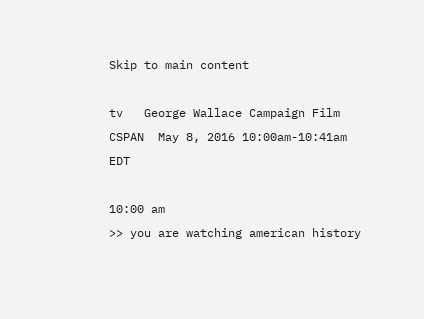Skip to main content

tv   George Wallace Campaign Film  CSPAN  May 8, 2016 10:00am-10:41am EDT

10:00 am
>> you are watching american history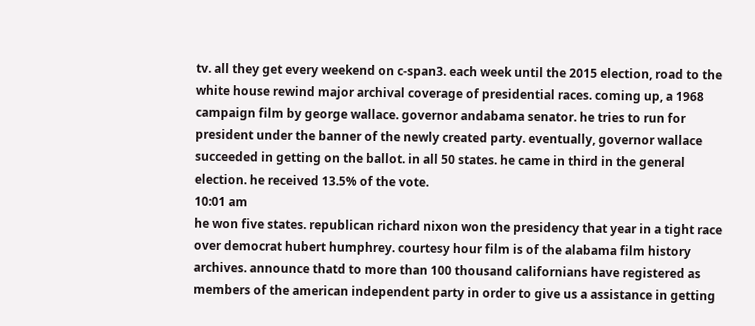tv. all they get every weekend on c-span3. each week until the 2015 election, road to the white house rewind major archival coverage of presidential races. coming up, a 1968 campaign film by george wallace. governor andabama senator. he tries to run for president under the banner of the newly created party. eventually, governor wallace succeeded in getting on the ballot. in all 50 states. he came in third in the general election. he received 13.5% of the vote.
10:01 am
he won five states. republican richard nixon won the presidency that year in a tight race over democrat hubert humphrey. courtesy hour film is of the alabama film history archives. announce thatd to more than 100 thousand californians have registered as members of the american independent party in order to give us a assistance in getting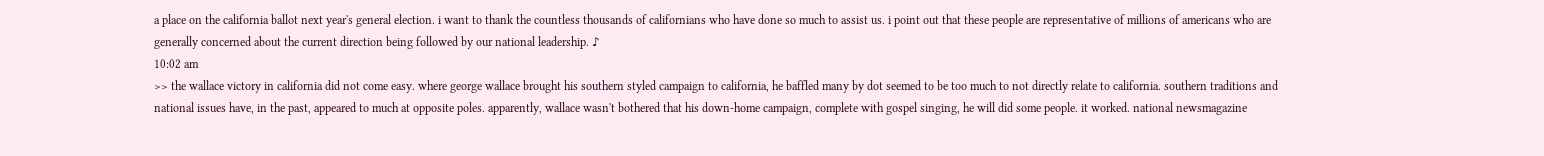a place on the california ballot next year's general election. i want to thank the countless thousands of californians who have done so much to assist us. i point out that these people are representative of millions of americans who are generally concerned about the current direction being followed by our national leadership. ♪
10:02 am
>> the wallace victory in california did not come easy. where george wallace brought his southern styled campaign to california, he baffled many by dot seemed to be too much to not directly relate to california. southern traditions and national issues have, in the past, appeared to much at opposite poles. apparently, wallace wasn't bothered that his down-home campaign, complete with gospel singing, he will did some people. it worked. national newsmagazine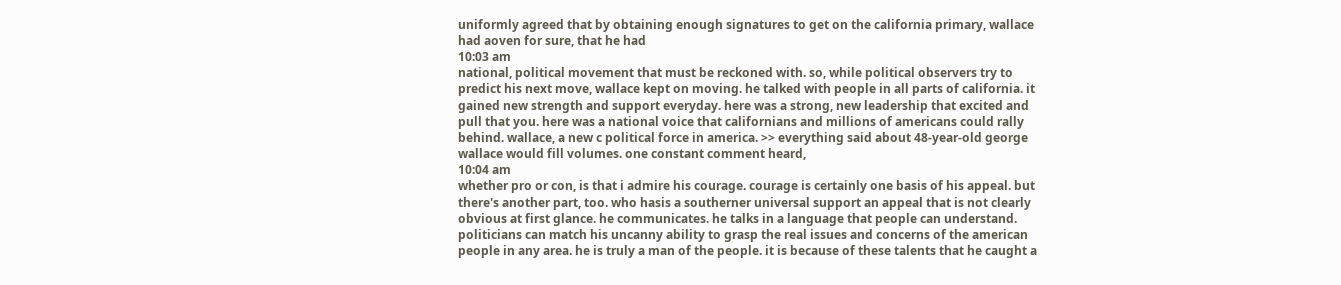uniformly agreed that by obtaining enough signatures to get on the california primary, wallace had aoven for sure, that he had
10:03 am
national, political movement that must be reckoned with. so, while political observers try to predict his next move, wallace kept on moving. he talked with people in all parts of california. it gained new strength and support everyday. here was a strong, new leadership that excited and pull that you. here was a national voice that californians and millions of americans could rally behind. wallace, a new c political force in america. >> everything said about 48-year-old george wallace would fill volumes. one constant comment heard,
10:04 am
whether pro or con, is that i admire his courage. courage is certainly one basis of his appeal. but there's another part, too. who hasis a southerner universal support an appeal that is not clearly obvious at first glance. he communicates. he talks in a language that people can understand. politicians can match his uncanny ability to grasp the real issues and concerns of the american people in any area. he is truly a man of the people. it is because of these talents that he caught a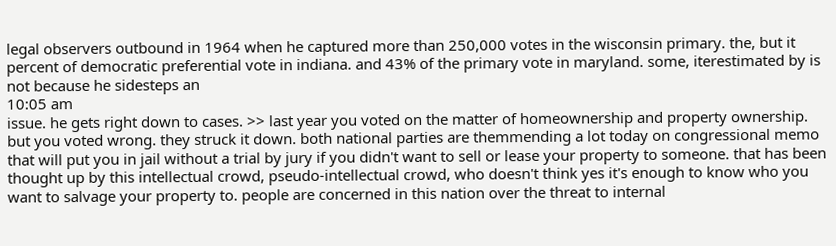legal observers outbound in 1964 when he captured more than 250,000 votes in the wisconsin primary. the, but it percent of democratic preferential vote in indiana. and 43% of the primary vote in maryland. some, iterestimated by is not because he sidesteps an
10:05 am
issue. he gets right down to cases. >> last year you voted on the matter of homeownership and property ownership. but you voted wrong. they struck it down. both national parties are themmending a lot today on congressional memo that will put you in jail without a trial by jury if you didn't want to sell or lease your property to someone. that has been thought up by this intellectual crowd, pseudo-intellectual crowd, who doesn't think yes it's enough to know who you want to salvage your property to. people are concerned in this nation over the threat to internal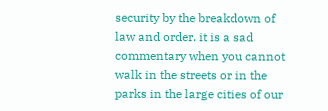security by the breakdown of law and order. it is a sad commentary when you cannot walk in the streets or in the parks in the large cities of our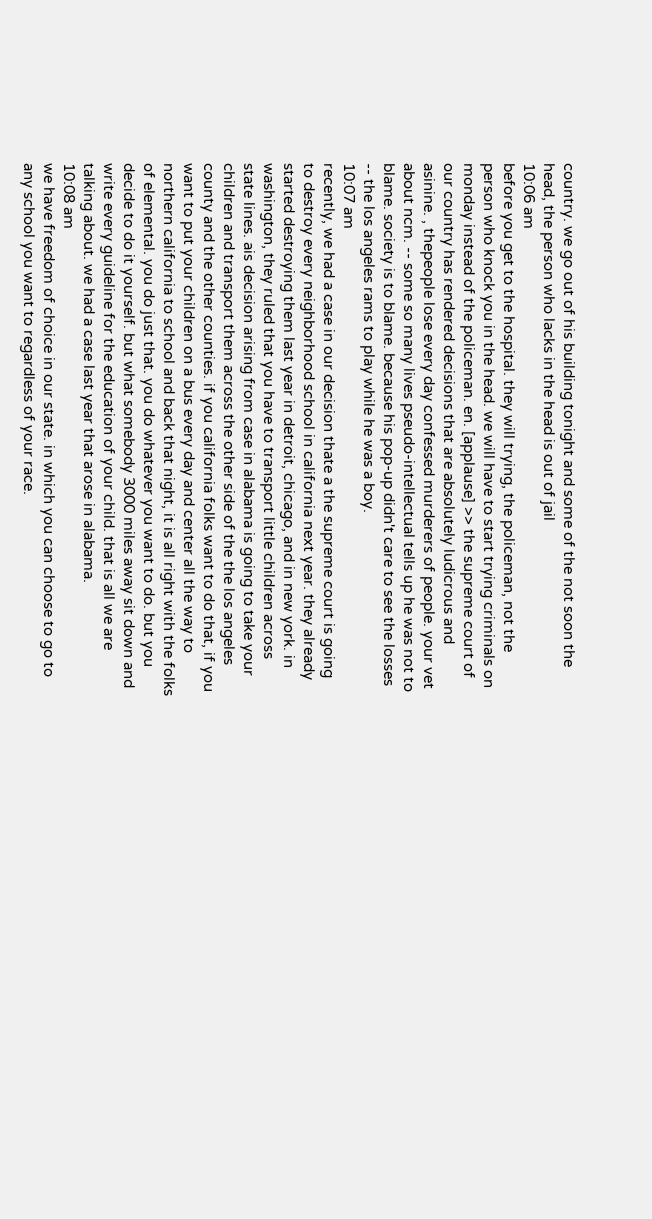country. we go out of his building tonight and some of the not soon the head, the person who lacks in the head is out of jail
10:06 am
before you get to the hospital. they will trying, the policeman, not the person who knock you in the head. we will have to start trying criminals on monday instead of the policeman. en. [applause] >> the supreme court of our country has rendered decisions that are absolutely ludicrous and asinine. , thepeople lose every day confessed murderers of people. your vet about ncm. -- some so many lives pseudo-intellectual tells up he was not to blame. society is to blame. because his pop-up didn't care to see the losses -- the los angeles rams to play while he was a boy.
10:07 am
recently, we had a case in our decision thate a the supreme court is going to destroy every neighborhood school in california next year. they already started destroying them last year in detroit, chicago, and in new york. in washington, they ruled that you have to transport little children across state lines. ais decision arising from case in alabama is going to take your children and transport them across the other side of the the los angeles county and the other counties. if you california folks want to do that, if you want to put your children on a bus every day and center all the way to northern california to school and back that night, it is all right with the folks of elemental. you do just that. you do whatever you want to do. but you decide to do it yourself. but what somebody 3000 miles away sit down and write every guideline for the education of your child. that is all we are talking about. we had a case last year that arose in alabama.
10:08 am
we have freedom of choice in our state. in which you can choose to go to any school you want to regardless of your race.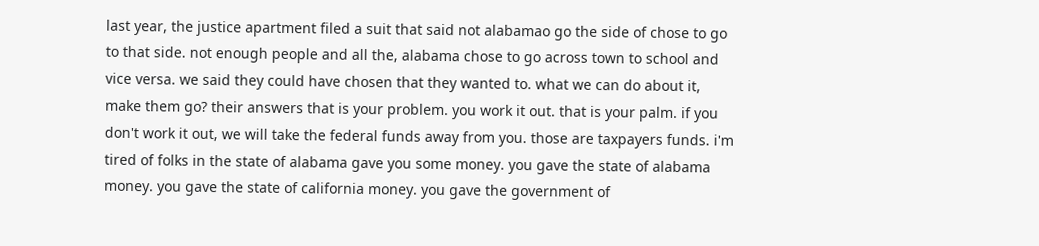last year, the justice apartment filed a suit that said not alabamao go the side of chose to go to that side. not enough people and all the, alabama chose to go across town to school and vice versa. we said they could have chosen that they wanted to. what we can do about it, make them go? their answers that is your problem. you work it out. that is your palm. if you don't work it out, we will take the federal funds away from you. those are taxpayers funds. i'm tired of folks in the state of alabama gave you some money. you gave the state of alabama money. you gave the state of california money. you gave the government of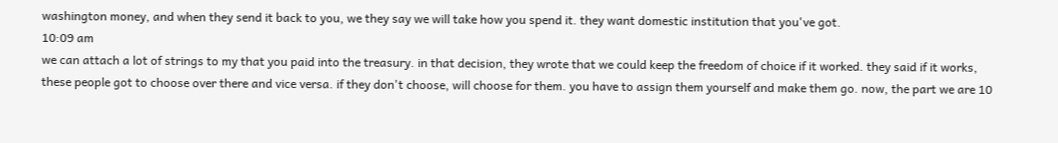washington money, and when they send it back to you, we they say we will take how you spend it. they want domestic institution that you've got.
10:09 am
we can attach a lot of strings to my that you paid into the treasury. in that decision, they wrote that we could keep the freedom of choice if it worked. they said if it works, these people got to choose over there and vice versa. if they don't choose, will choose for them. you have to assign them yourself and make them go. now, the part we are 10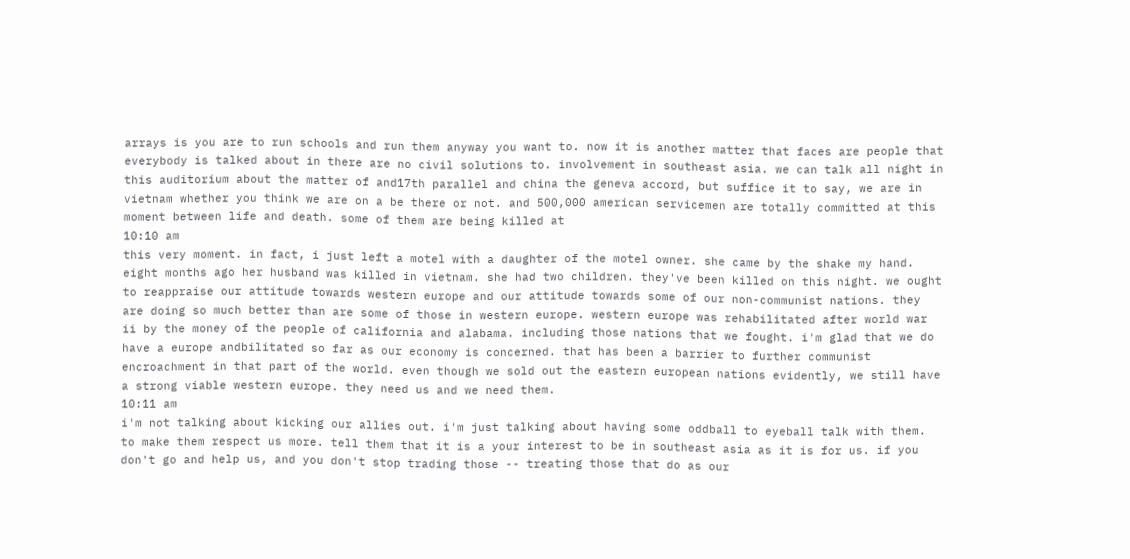arrays is you are to run schools and run them anyway you want to. now it is another matter that faces are people that everybody is talked about in there are no civil solutions to. involvement in southeast asia. we can talk all night in this auditorium about the matter of and17th parallel and china the geneva accord, but suffice it to say, we are in vietnam whether you think we are on a be there or not. and 500,000 american servicemen are totally committed at this moment between life and death. some of them are being killed at
10:10 am
this very moment. in fact, i just left a motel with a daughter of the motel owner. she came by the shake my hand. eight months ago her husband was killed in vietnam. she had two children. they've been killed on this night. we ought to reappraise our attitude towards western europe and our attitude towards some of our non-communist nations. they are doing so much better than are some of those in western europe. western europe was rehabilitated after world war ii by the money of the people of california and alabama. including those nations that we fought. i'm glad that we do have a europe andbilitated so far as our economy is concerned. that has been a barrier to further communist encroachment in that part of the world. even though we sold out the eastern european nations evidently, we still have a strong viable western europe. they need us and we need them.
10:11 am
i'm not talking about kicking our allies out. i'm just talking about having some oddball to eyeball talk with them. to make them respect us more. tell them that it is a your interest to be in southeast asia as it is for us. if you don't go and help us, and you don't stop trading those -- treating those that do as our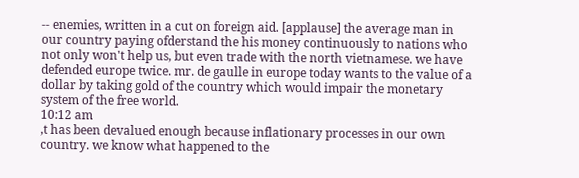-- enemies, written in a cut on foreign aid. [applause] the average man in our country paying ofderstand the his money continuously to nations who not only won't help us, but even trade with the north vietnamese. we have defended europe twice. mr. de gaulle in europe today wants to the value of a dollar by taking gold of the country which would impair the monetary system of the free world.
10:12 am
,t has been devalued enough because inflationary processes in our own country. we know what happened to the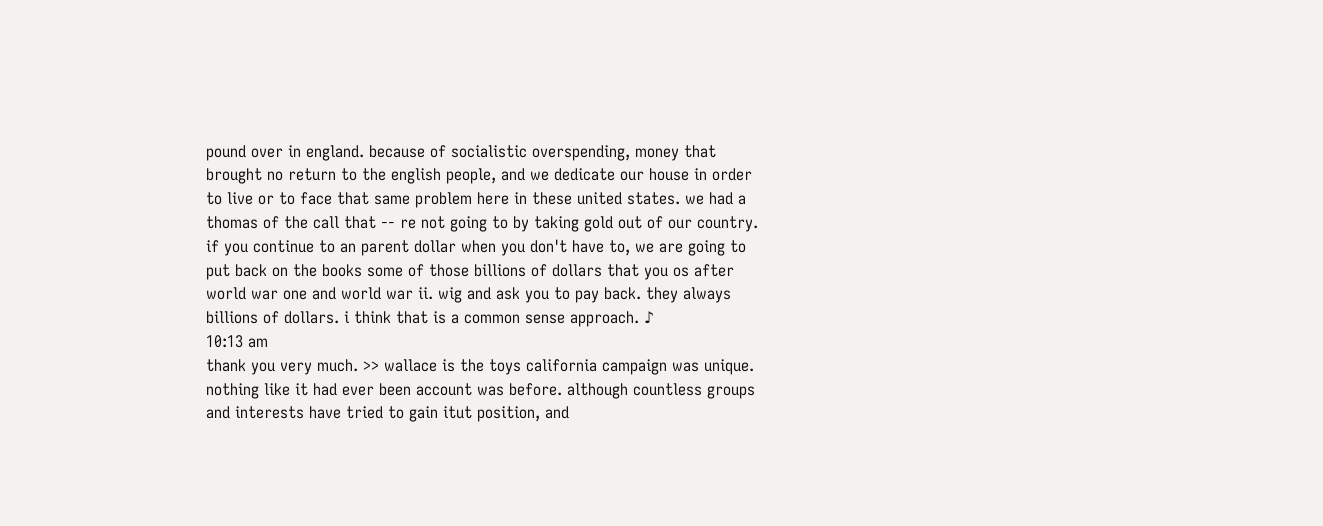pound over in england. because of socialistic overspending, money that brought no return to the english people, and we dedicate our house in order to live or to face that same problem here in these united states. we had a thomas of the call that -- re not going to by taking gold out of our country. if you continue to an parent dollar when you don't have to, we are going to put back on the books some of those billions of dollars that you os after world war one and world war ii. wig and ask you to pay back. they always billions of dollars. i think that is a common sense approach. ♪
10:13 am
thank you very much. >> wallace is the toys california campaign was unique. nothing like it had ever been account was before. although countless groups and interests have tried to gain itut position, and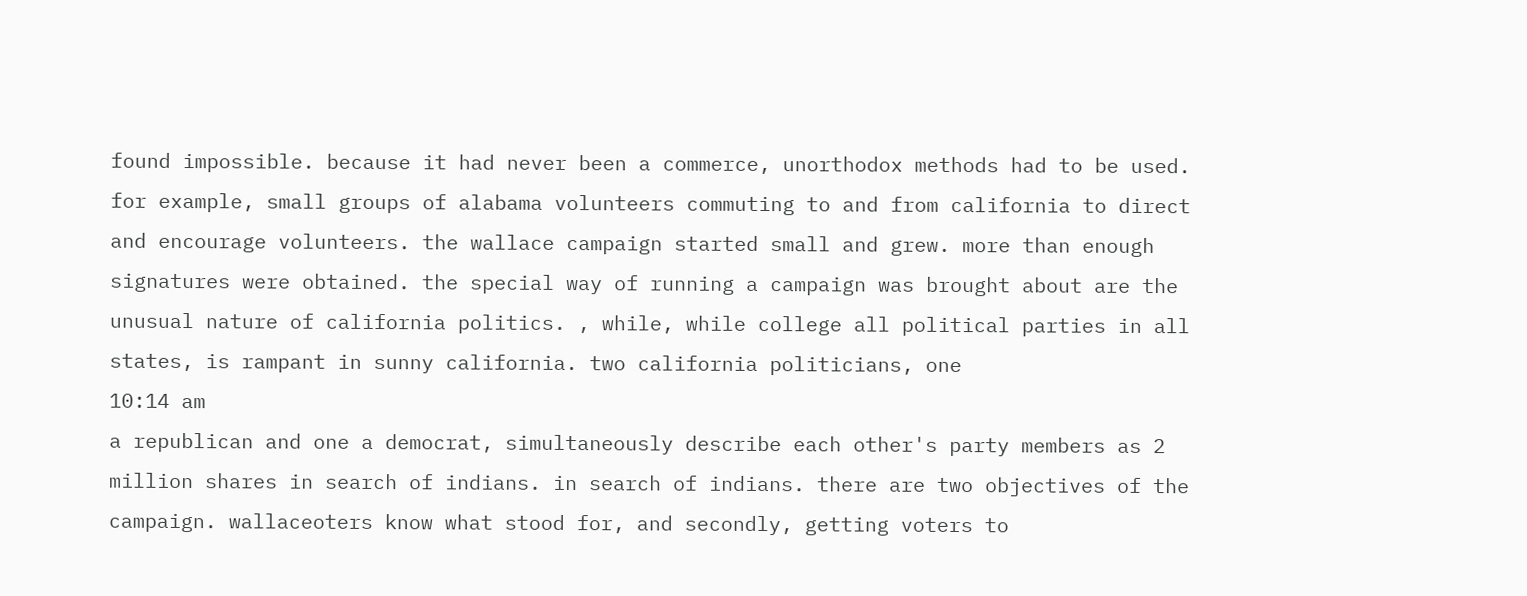found impossible. because it had never been a commerce, unorthodox methods had to be used. for example, small groups of alabama volunteers commuting to and from california to direct and encourage volunteers. the wallace campaign started small and grew. more than enough signatures were obtained. the special way of running a campaign was brought about are the unusual nature of california politics. , while, while college all political parties in all states, is rampant in sunny california. two california politicians, one
10:14 am
a republican and one a democrat, simultaneously describe each other's party members as 2 million shares in search of indians. in search of indians. there are two objectives of the campaign. wallaceoters know what stood for, and secondly, getting voters to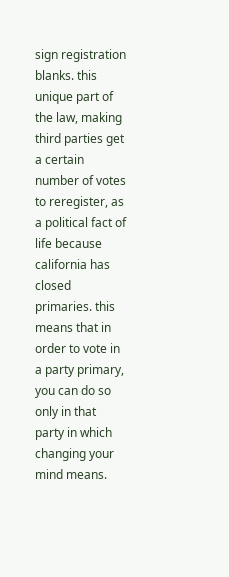sign registration blanks. this unique part of the law, making third parties get a certain number of votes to reregister, as a political fact of life because california has closed primaries. this means that in order to vote in a party primary, you can do so only in that party in which changing your mind means.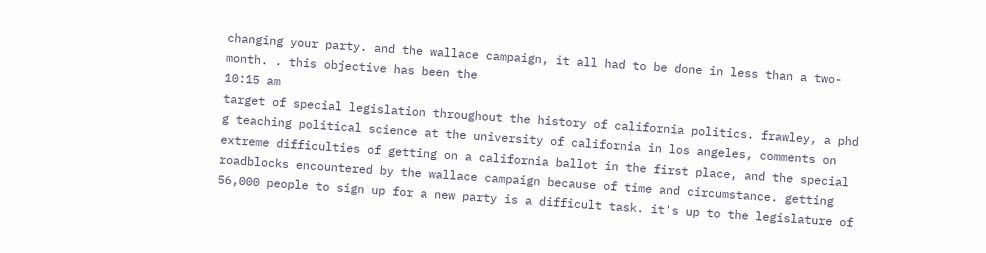changing your party. and the wallace campaign, it all had to be done in less than a two-month. . this objective has been the
10:15 am
target of special legislation throughout the history of california politics. frawley, a phd g teaching political science at the university of california in los angeles, comments on extreme difficulties of getting on a california ballot in the first place, and the special roadblocks encountered by the wallace campaign because of time and circumstance. getting 56,000 people to sign up for a new party is a difficult task. it's up to the legislature of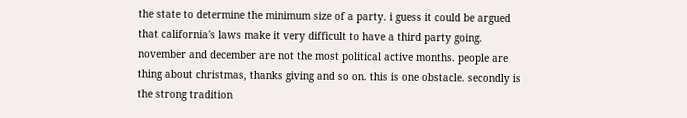the state to determine the minimum size of a party. i guess it could be argued that california's laws make it very difficult to have a third party going. november and december are not the most political active months. people are thing about christmas, thanks giving and so on. this is one obstacle. secondly is the strong tradition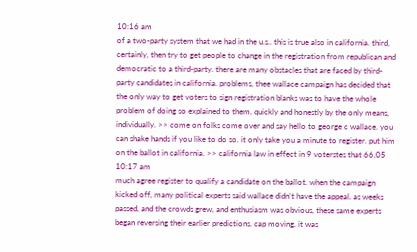10:16 am
of a two-party system that we had in the u.s.. this is true also in california. third, certainly, then try to get people to change in the registration from republican and democratic to a third-party. there are many obstacles that are faced by third-party candidates in california. problems, thee wallace campaign has decided that the only way to get voters to sign registration blanks was to have the whole problem of doing so explained to them. quickly and honestly by the only means, individually. >> come on folks come over and say hello to george c wallace. you can shake hands if you like to do so. it only take you a minute to register. put him on the ballot in california. >> california law in effect in 9 voterstes that 66,05
10:17 am
much agree register to qualify a candidate on the ballot. when the campaign kicked off, many political experts said wallace didn't have the appeal. as weeks passed, and the crowds grew, and enthusiasm was obvious, these same experts began reversing their earlier predictions. cap moving. it was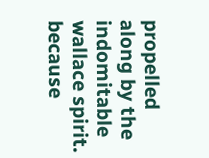propelled along by the indomitable wallace spirit. because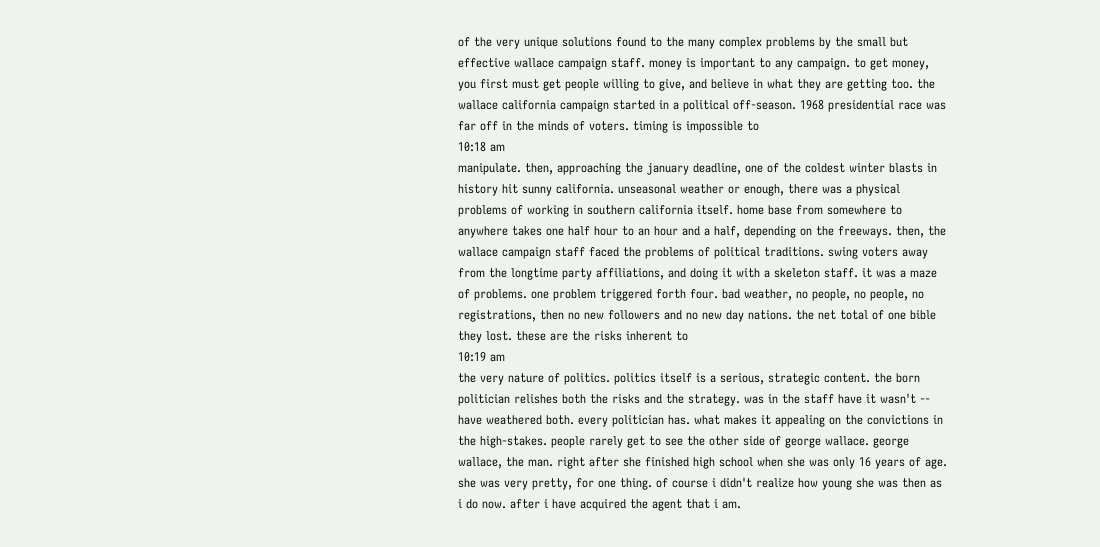of the very unique solutions found to the many complex problems by the small but effective wallace campaign staff. money is important to any campaign. to get money, you first must get people willing to give, and believe in what they are getting too. the wallace california campaign started in a political off-season. 1968 presidential race was far off in the minds of voters. timing is impossible to
10:18 am
manipulate. then, approaching the january deadline, one of the coldest winter blasts in history hit sunny california. unseasonal weather or enough, there was a physical problems of working in southern california itself. home base from somewhere to anywhere takes one half hour to an hour and a half, depending on the freeways. then, the wallace campaign staff faced the problems of political traditions. swing voters away from the longtime party affiliations, and doing it with a skeleton staff. it was a maze of problems. one problem triggered forth four. bad weather, no people, no people, no registrations, then no new followers and no new day nations. the net total of one bible they lost. these are the risks inherent to
10:19 am
the very nature of politics. politics itself is a serious, strategic content. the born politician relishes both the risks and the strategy. was in the staff have it wasn't -- have weathered both. every politician has. what makes it appealing on the convictions in the high-stakes. people rarely get to see the other side of george wallace. george wallace, the man. right after she finished high school when she was only 16 years of age. she was very pretty, for one thing. of course i didn't realize how young she was then as i do now. after i have acquired the agent that i am.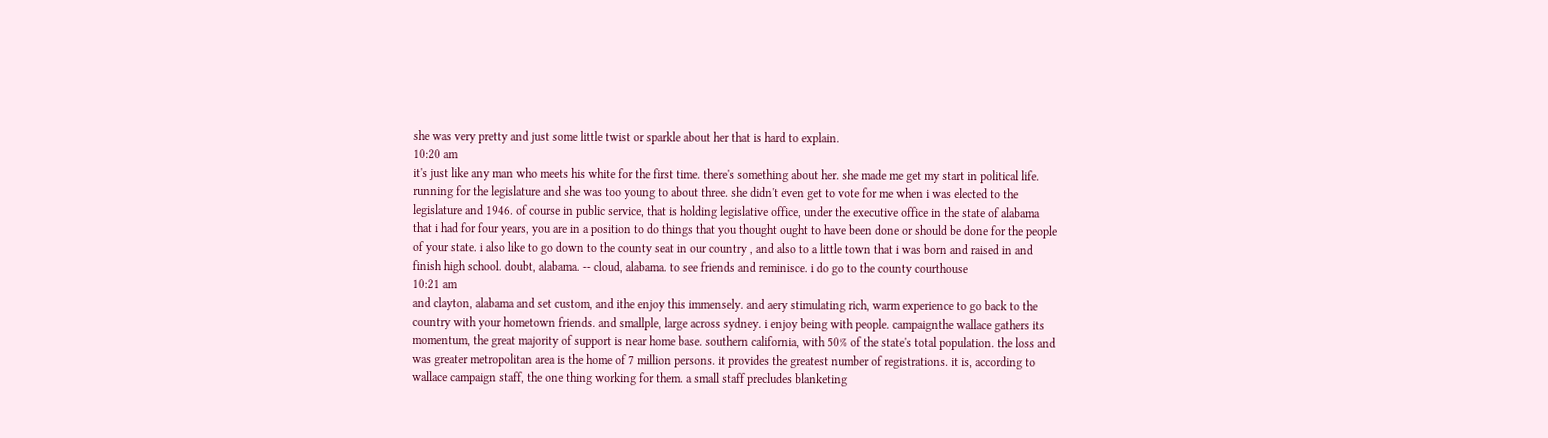she was very pretty and just some little twist or sparkle about her that is hard to explain.
10:20 am
it's just like any man who meets his white for the first time. there's something about her. she made me get my start in political life. running for the legislature and she was too young to about three. she didn't even get to vote for me when i was elected to the legislature and 1946. of course in public service, that is holding legislative office, under the executive office in the state of alabama that i had for four years, you are in a position to do things that you thought ought to have been done or should be done for the people of your state. i also like to go down to the county seat in our country , and also to a little town that i was born and raised in and finish high school. doubt, alabama. -- cloud, alabama. to see friends and reminisce. i do go to the county courthouse
10:21 am
and clayton, alabama and set custom, and ithe enjoy this immensely. and aery stimulating rich, warm experience to go back to the country with your hometown friends. and smallple, large across sydney. i enjoy being with people. campaignthe wallace gathers its momentum, the great majority of support is near home base. southern california, with 50% of the state's total population. the loss and was greater metropolitan area is the home of 7 million persons. it provides the greatest number of registrations. it is, according to wallace campaign staff, the one thing working for them. a small staff precludes blanketing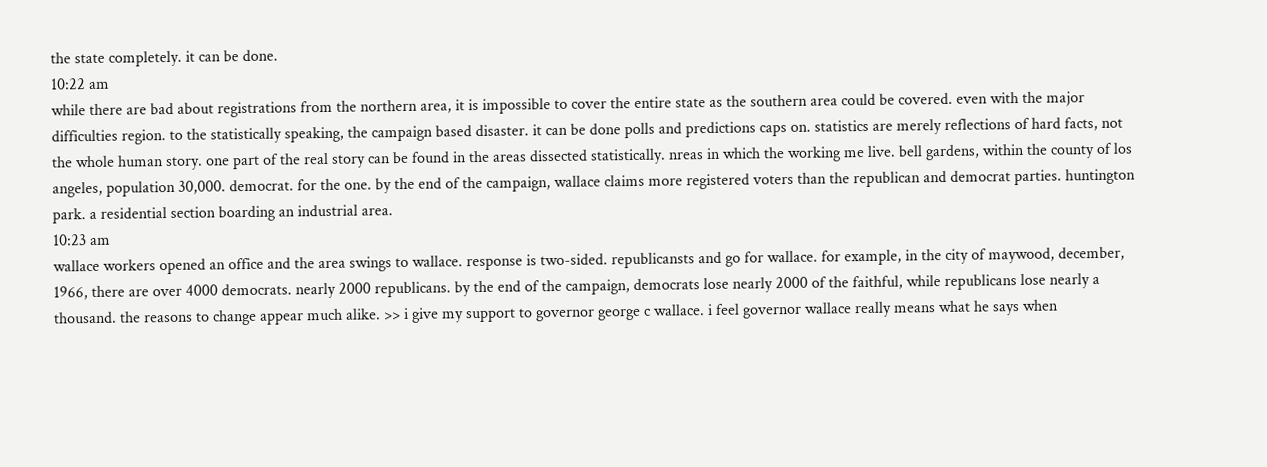the state completely. it can be done.
10:22 am
while there are bad about registrations from the northern area, it is impossible to cover the entire state as the southern area could be covered. even with the major difficulties region. to the statistically speaking, the campaign based disaster. it can be done polls and predictions caps on. statistics are merely reflections of hard facts, not the whole human story. one part of the real story can be found in the areas dissected statistically. nreas in which the working me live. bell gardens, within the county of los angeles, population 30,000. democrat. for the one. by the end of the campaign, wallace claims more registered voters than the republican and democrat parties. huntington park. a residential section boarding an industrial area.
10:23 am
wallace workers opened an office and the area swings to wallace. response is two-sided. republicansts and go for wallace. for example, in the city of maywood, december, 1966, there are over 4000 democrats. nearly 2000 republicans. by the end of the campaign, democrats lose nearly 2000 of the faithful, while republicans lose nearly a thousand. the reasons to change appear much alike. >> i give my support to governor george c wallace. i feel governor wallace really means what he says when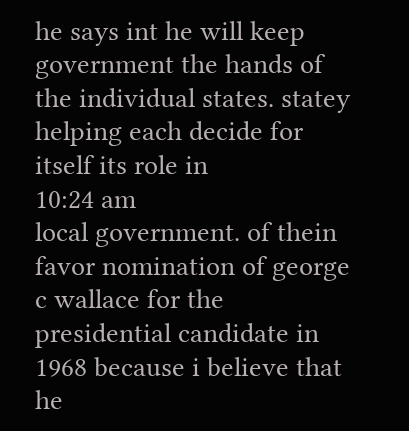he says int he will keep government the hands of the individual states. statey helping each decide for itself its role in
10:24 am
local government. of thein favor nomination of george c wallace for the presidential candidate in 1968 because i believe that he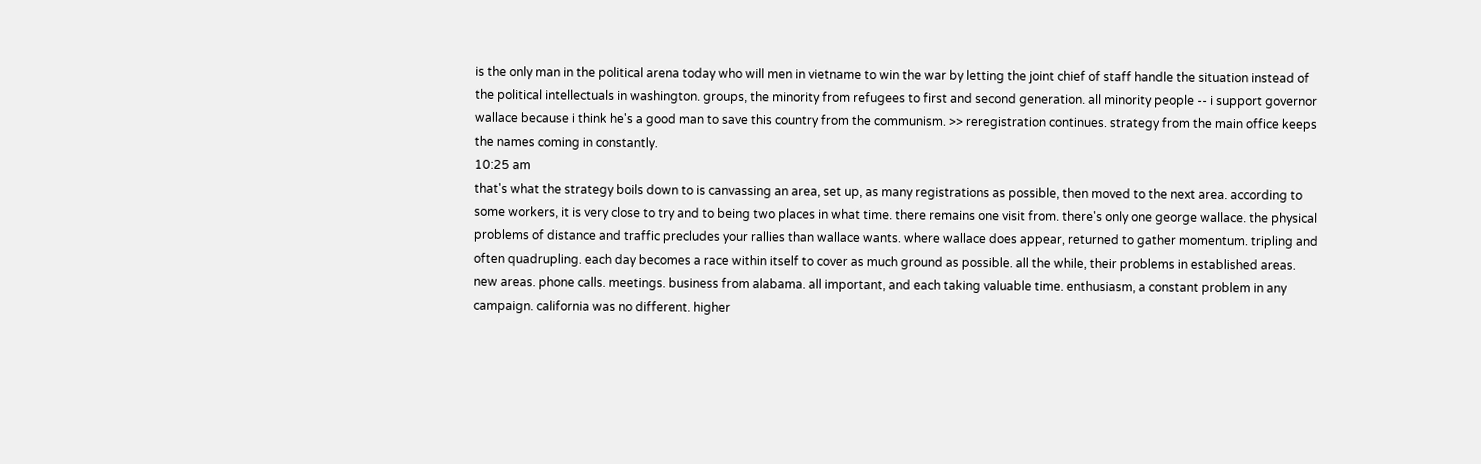is the only man in the political arena today who will men in vietname to win the war by letting the joint chief of staff handle the situation instead of the political intellectuals in washington. groups, the minority from refugees to first and second generation. all minority people -- i support governor wallace because i think he's a good man to save this country from the communism. >> reregistration continues. strategy from the main office keeps the names coming in constantly.
10:25 am
that's what the strategy boils down to is canvassing an area, set up, as many registrations as possible, then moved to the next area. according to some workers, it is very close to try and to being two places in what time. there remains one visit from. there's only one george wallace. the physical problems of distance and traffic precludes your rallies than wallace wants. where wallace does appear, returned to gather momentum. tripling and often quadrupling. each day becomes a race within itself to cover as much ground as possible. all the while, their problems in established areas. new areas. phone calls. meetings. business from alabama. all important, and each taking valuable time. enthusiasm, a constant problem in any campaign. california was no different. higher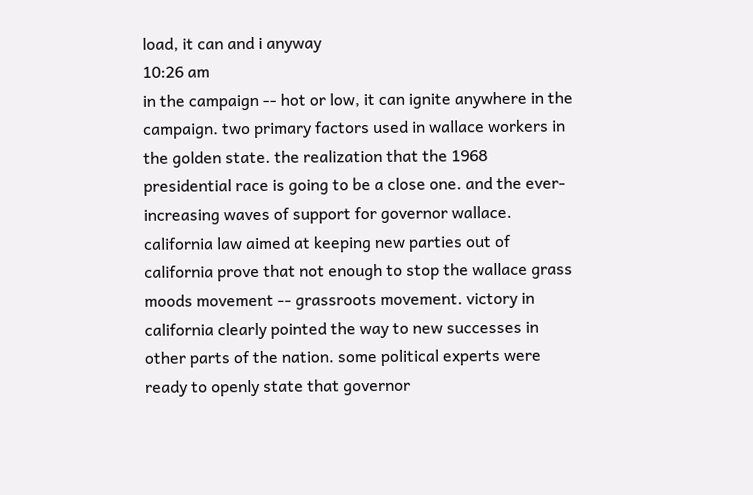load, it can and i anyway
10:26 am
in the campaign -- hot or low, it can ignite anywhere in the campaign. two primary factors used in wallace workers in the golden state. the realization that the 1968 presidential race is going to be a close one. and the ever-increasing waves of support for governor wallace. california law aimed at keeping new parties out of california prove that not enough to stop the wallace grass moods movement -- grassroots movement. victory in california clearly pointed the way to new successes in other parts of the nation. some political experts were ready to openly state that governor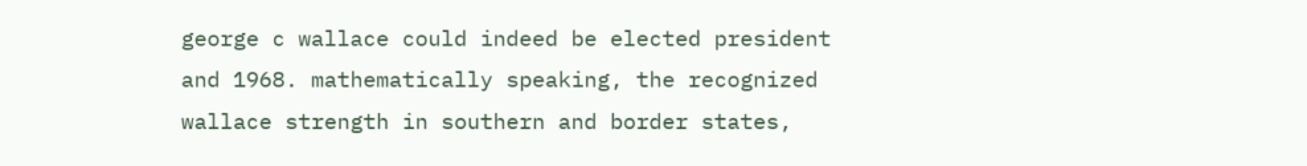george c wallace could indeed be elected president and 1968. mathematically speaking, the recognized wallace strength in southern and border states,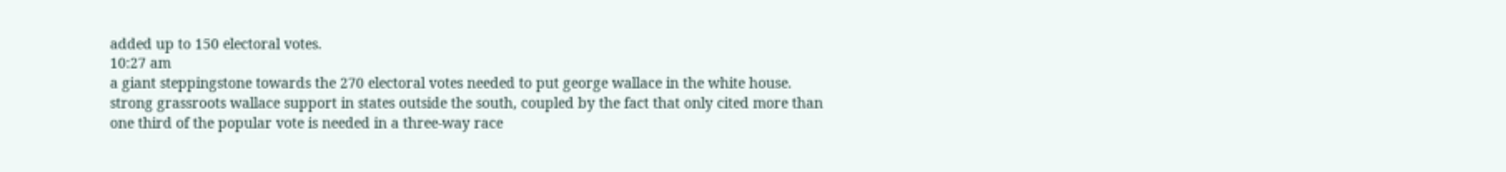added up to 150 electoral votes.
10:27 am
a giant steppingstone towards the 270 electoral votes needed to put george wallace in the white house. strong grassroots wallace support in states outside the south, coupled by the fact that only cited more than one third of the popular vote is needed in a three-way race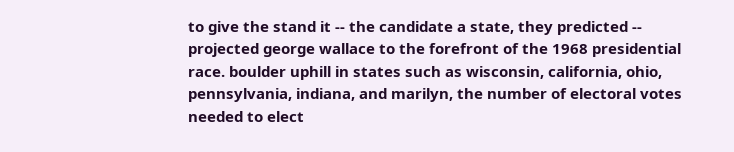to give the stand it -- the candidate a state, they predicted -- projected george wallace to the forefront of the 1968 presidential race. boulder uphill in states such as wisconsin, california, ohio, pennsylvania, indiana, and marilyn, the number of electoral votes needed to elect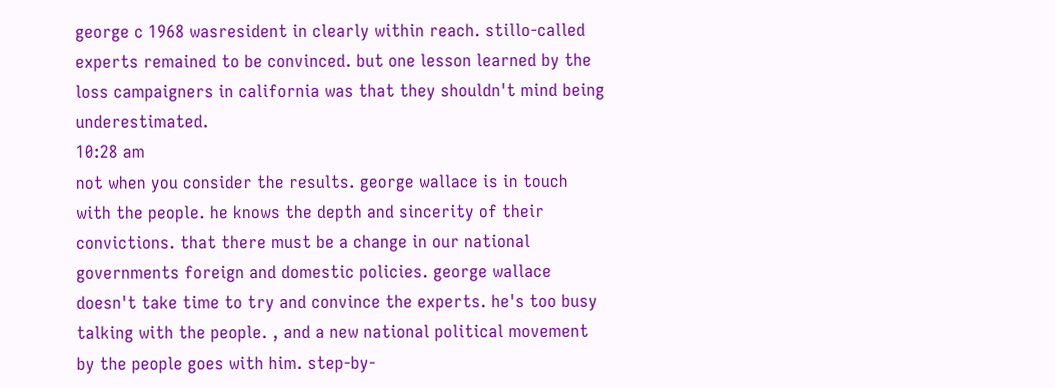george c 1968 wasresident in clearly within reach. stillo-called experts remained to be convinced. but one lesson learned by the loss campaigners in california was that they shouldn't mind being underestimated.
10:28 am
not when you consider the results. george wallace is in touch with the people. he knows the depth and sincerity of their convictions. that there must be a change in our national governments foreign and domestic policies. george wallace doesn't take time to try and convince the experts. he's too busy talking with the people. , and a new national political movement by the people goes with him. step-by-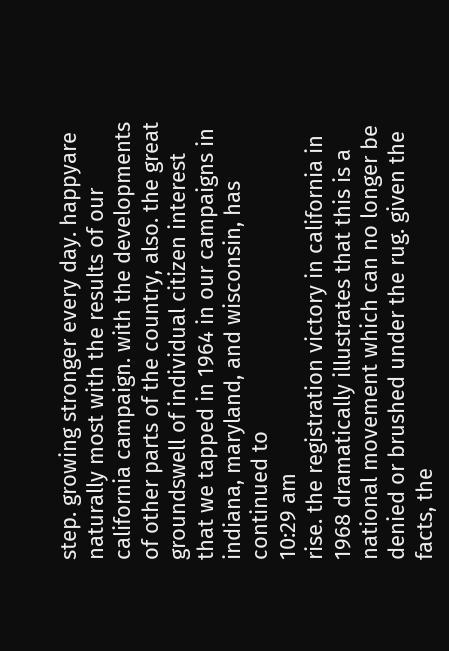step. growing stronger every day. happyare naturally most with the results of our california campaign. with the developments of other parts of the country, also. the great groundswell of individual citizen interest that we tapped in 1964 in our campaigns in indiana, maryland, and wisconsin, has continued to
10:29 am
rise. the registration victory in california in 1968 dramatically illustrates that this is a national movement which can no longer be denied or brushed under the rug. given the facts, the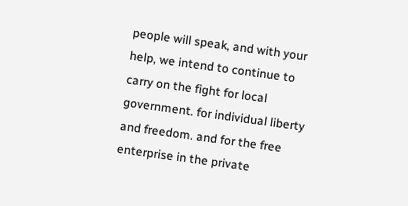people will speak, and with your help, we intend to continue to carry on the fight for local government. for individual liberty and freedom. and for the free enterprise in the private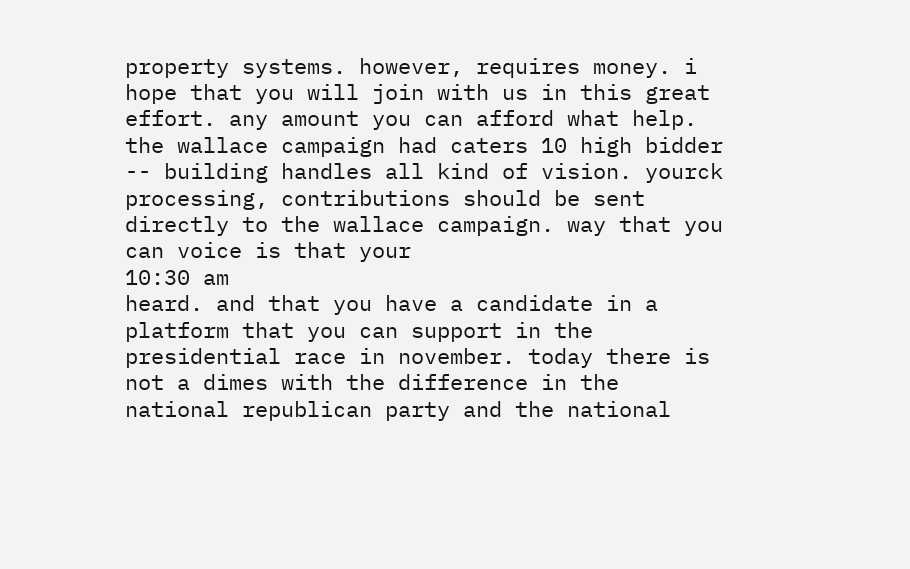property systems. however, requires money. i hope that you will join with us in this great effort. any amount you can afford what help. the wallace campaign had caters 10 high bidder -- building handles all kind of vision. yourck processing, contributions should be sent directly to the wallace campaign. way that you can voice is that your
10:30 am
heard. and that you have a candidate in a platform that you can support in the presidential race in november. today there is not a dimes with the difference in the national republican party and the national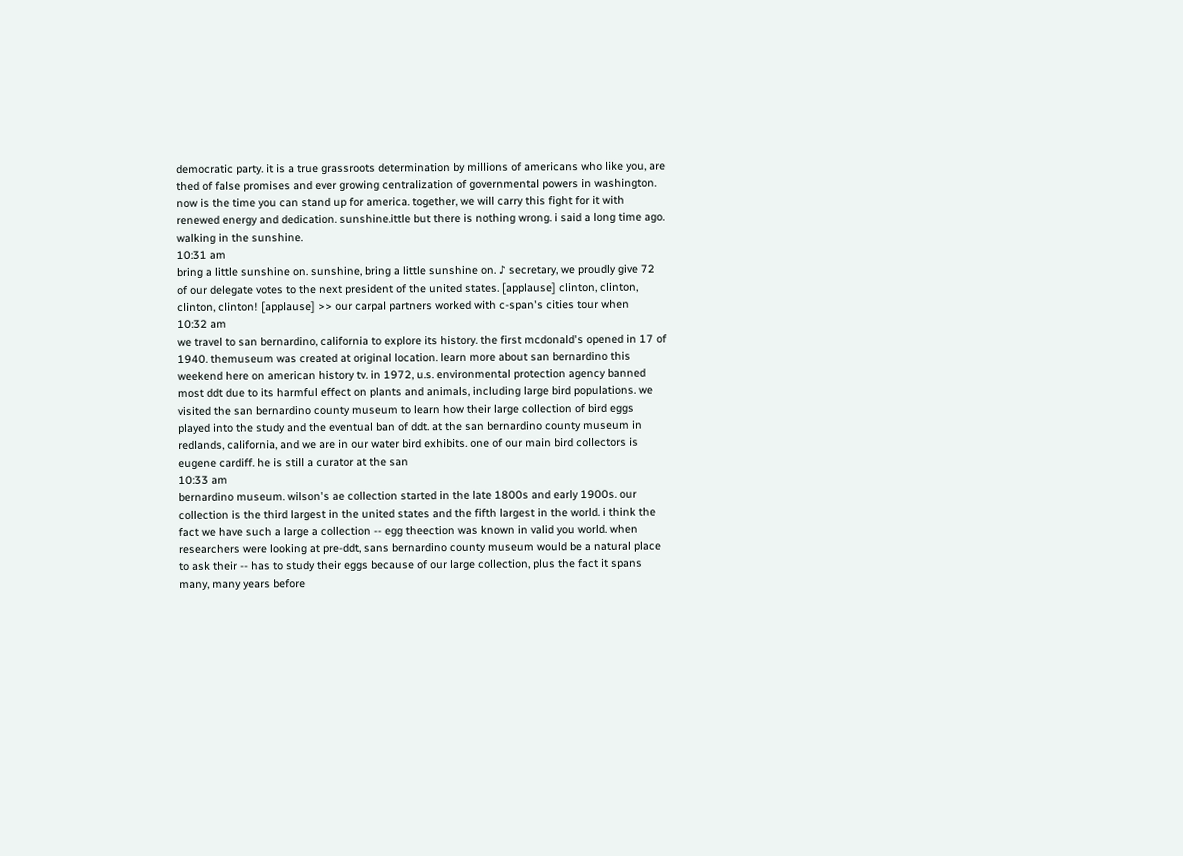democratic party. it is a true grassroots determination by millions of americans who like you, are thed of false promises and ever growing centralization of governmental powers in washington. now is the time you can stand up for america. together, we will carry this fight for it with renewed energy and dedication. sunshine.ittle but there is nothing wrong. i said a long time ago. walking in the sunshine.
10:31 am
bring a little sunshine on. sunshine, bring a little sunshine on. ♪ secretary, we proudly give 72 of our delegate votes to the next president of the united states. [applause] clinton, clinton, clinton, clinton! [applause] >> our carpal partners worked with c-span's cities tour when
10:32 am
we travel to san bernardino, california to explore its history. the first mcdonald's opened in 17 of 1940. themuseum was created at original location. learn more about san bernardino this weekend here on american history tv. in 1972, u.s. environmental protection agency banned most ddt due to its harmful effect on plants and animals, including large bird populations. we visited the san bernardino county museum to learn how their large collection of bird eggs played into the study and the eventual ban of ddt. at the san bernardino county museum in redlands, california, and we are in our water bird exhibits. one of our main bird collectors is eugene cardiff. he is still a curator at the san
10:33 am
bernardino museum. wilson's ae collection started in the late 1800s and early 1900s. our collection is the third largest in the united states and the fifth largest in the world. i think the fact we have such a large a collection -- egg theection was known in valid you world. when researchers were looking at pre-ddt, sans bernardino county museum would be a natural place to ask their -- has to study their eggs because of our large collection, plus the fact it spans many, many years before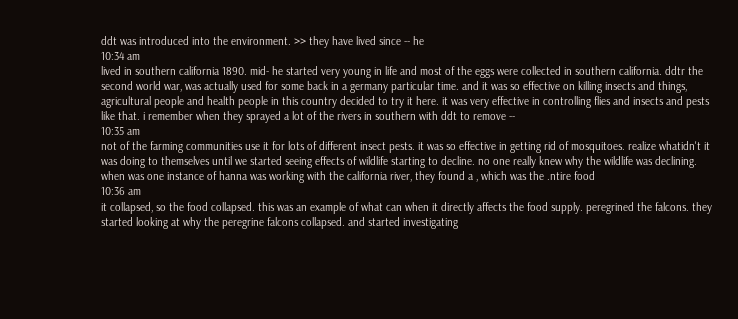ddt was introduced into the environment. >> they have lived since -- he
10:34 am
lived in southern california 1890. mid- he started very young in life and most of the eggs were collected in southern california. ddtr the second world war, was actually used for some back in a germany particular time. and it was so effective on killing insects and things, agricultural people and health people in this country decided to try it here. it was very effective in controlling flies and insects and pests like that. i remember when they sprayed a lot of the rivers in southern with ddt to remove --
10:35 am
not of the farming communities use it for lots of different insect pests. it was so effective in getting rid of mosquitoes. realize whatidn't it was doing to themselves until we started seeing effects of wildlife starting to decline. no one really knew why the wildlife was declining. when was one instance of hanna was working with the california river, they found a , which was the .ntire food
10:36 am
it collapsed, so the food collapsed. this was an example of what can when it directly affects the food supply. peregrined the falcons. they started looking at why the peregrine falcons collapsed. and started investigating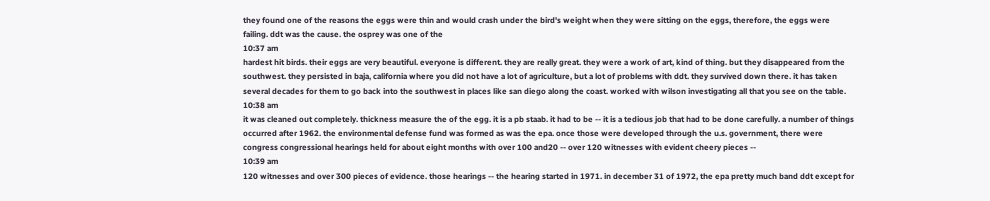they found one of the reasons the eggs were thin and would crash under the bird's weight when they were sitting on the eggs, therefore, the eggs were failing. ddt was the cause. the osprey was one of the
10:37 am
hardest hit birds. their eggs are very beautiful. everyone is different. they are really great. they were a work of art, kind of thing. but they disappeared from the southwest. they persisted in baja, california where you did not have a lot of agriculture, but a lot of problems with ddt. they survived down there. it has taken several decades for them to go back into the southwest in places like san diego along the coast. worked with wilson investigating all that you see on the table.
10:38 am
it was cleaned out completely. thickness measure the of the egg. it is a pb staab. it had to be -- it is a tedious job that had to be done carefully. a number of things occurred after 1962. the environmental defense fund was formed as was the epa. once those were developed through the u.s. government, there were congress congressional hearings held for about eight months with over 100 and20 -- over 120 witnesses with evident cheery pieces --
10:39 am
120 witnesses and over 300 pieces of evidence. those hearings -- the hearing started in 1971. in december 31 of 1972, the epa pretty much band ddt except for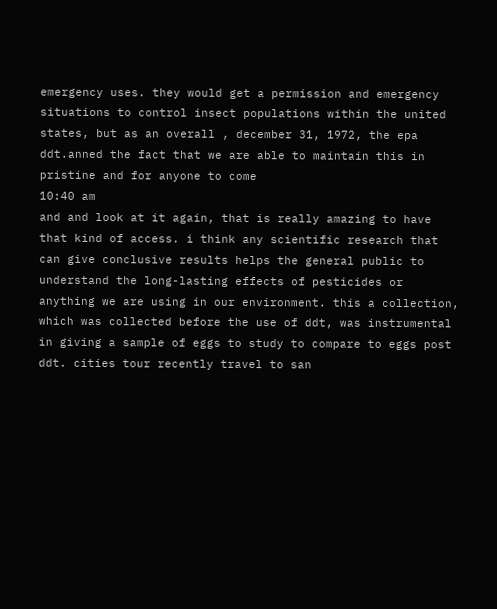emergency uses. they would get a permission and emergency situations to control insect populations within the united states, but as an overall , december 31, 1972, the epa ddt.anned the fact that we are able to maintain this in pristine and for anyone to come
10:40 am
and and look at it again, that is really amazing to have that kind of access. i think any scientific research that can give conclusive results helps the general public to understand the long-lasting effects of pesticides or anything we are using in our environment. this a collection, which was collected before the use of ddt, was instrumental in giving a sample of eggs to study to compare to eggs post ddt. cities tour recently travel to san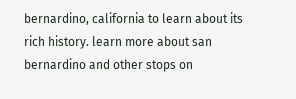bernardino, california to learn about its rich history. learn more about san bernardino and other stops on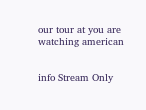our tour at you are watching american


info Stream Only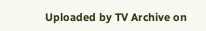Uploaded by TV Archive on